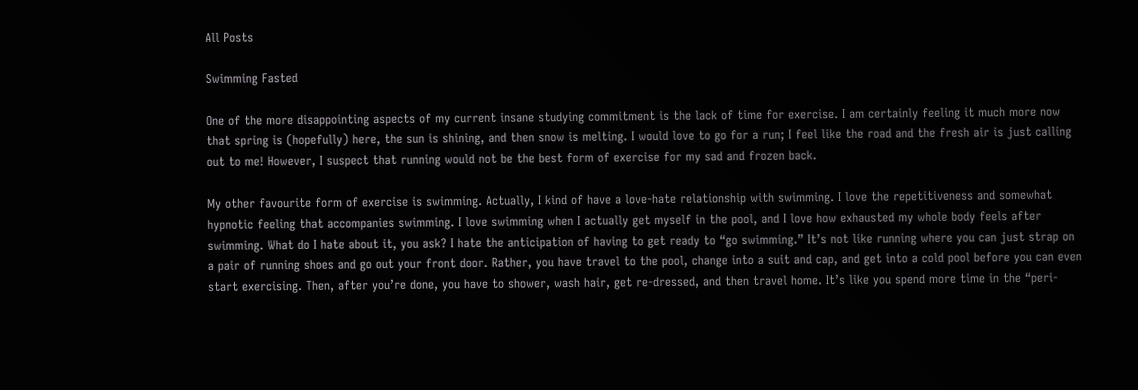All Posts

Swimming Fasted

One of the more disappointing aspects of my current insane studying commitment is the lack of time for exercise. I am certainly feeling it much more now that spring is (hopefully) here, the sun is shining, and then snow is melting. I would love to go for a run; I feel like the road and the fresh air is just calling out to me! However, I suspect that running would not be the best form of exercise for my sad and frozen back.

My other favourite form of exercise is swimming. Actually, I kind of have a love-hate relationship with swimming. I love the repetitiveness and somewhat hypnotic feeling that accompanies swimming. I love swimming when I actually get myself in the pool, and I love how exhausted my whole body feels after swimming. What do I hate about it, you ask? I hate the anticipation of having to get ready to “go swimming.” It’s not like running where you can just strap on a pair of running shoes and go out your front door. Rather, you have travel to the pool, change into a suit and cap, and get into a cold pool before you can even start exercising. Then, after you’re done, you have to shower, wash hair, get re-dressed, and then travel home. It’s like you spend more time in the “peri-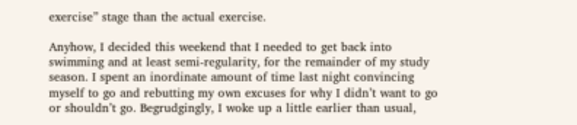exercise” stage than the actual exercise.

Anyhow, I decided this weekend that I needed to get back into swimming and at least semi-regularity, for the remainder of my study season. I spent an inordinate amount of time last night convincing myself to go and rebutting my own excuses for why I didn’t want to go or shouldn’t go. Begrudgingly, I woke up a little earlier than usual,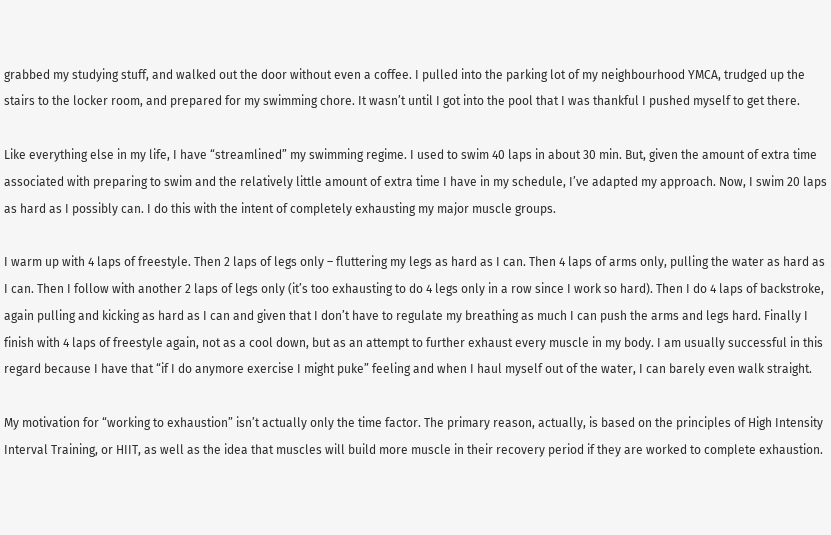grabbed my studying stuff, and walked out the door without even a coffee. I pulled into the parking lot of my neighbourhood YMCA, trudged up the stairs to the locker room, and prepared for my swimming chore. It wasn’t until I got into the pool that I was thankful I pushed myself to get there.

Like everything else in my life, I have “streamlined” my swimming regime. I used to swim 40 laps in about 30 min. But, given the amount of extra time associated with preparing to swim and the relatively little amount of extra time I have in my schedule, I’ve adapted my approach. Now, I swim 20 laps as hard as I possibly can. I do this with the intent of completely exhausting my major muscle groups.

I warm up with 4 laps of freestyle. Then 2 laps of legs only – fluttering my legs as hard as I can. Then 4 laps of arms only, pulling the water as hard as I can. Then I follow with another 2 laps of legs only (it’s too exhausting to do 4 legs only in a row since I work so hard). Then I do 4 laps of backstroke, again pulling and kicking as hard as I can and given that I don’t have to regulate my breathing as much I can push the arms and legs hard. Finally I finish with 4 laps of freestyle again, not as a cool down, but as an attempt to further exhaust every muscle in my body. I am usually successful in this regard because I have that “if I do anymore exercise I might puke” feeling and when I haul myself out of the water, I can barely even walk straight.

My motivation for “working to exhaustion” isn’t actually only the time factor. The primary reason, actually, is based on the principles of High Intensity Interval Training, or HIIT, as well as the idea that muscles will build more muscle in their recovery period if they are worked to complete exhaustion.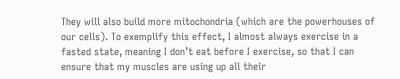They will also build more mitochondria (which are the powerhouses of our cells). To exemplify this effect, I almost always exercise in a fasted state, meaning I don’t eat before I exercise, so that I can ensure that my muscles are using up all their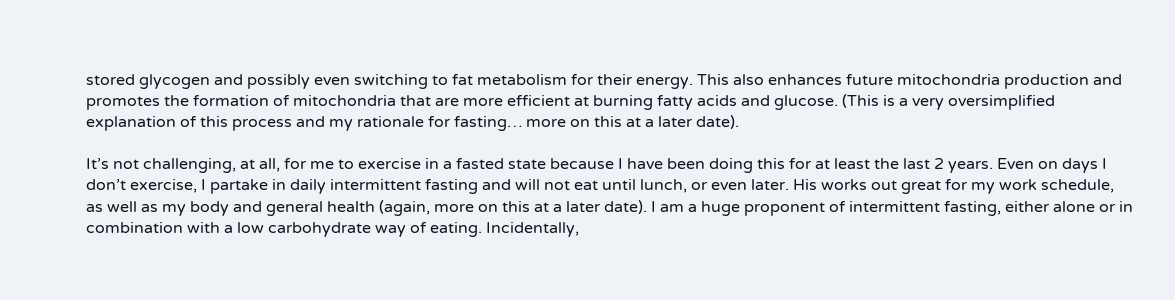stored glycogen and possibly even switching to fat metabolism for their energy. This also enhances future mitochondria production and promotes the formation of mitochondria that are more efficient at burning fatty acids and glucose. (This is a very oversimplified explanation of this process and my rationale for fasting… more on this at a later date).

It’s not challenging, at all, for me to exercise in a fasted state because I have been doing this for at least the last 2 years. Even on days I don’t exercise, I partake in daily intermittent fasting and will not eat until lunch, or even later. His works out great for my work schedule, as well as my body and general health (again, more on this at a later date). I am a huge proponent of intermittent fasting, either alone or in combination with a low carbohydrate way of eating. Incidentally,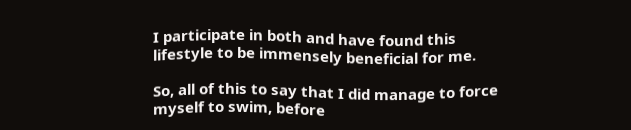I participate in both and have found this lifestyle to be immensely beneficial for me.

So, all of this to say that I did manage to force myself to swim, before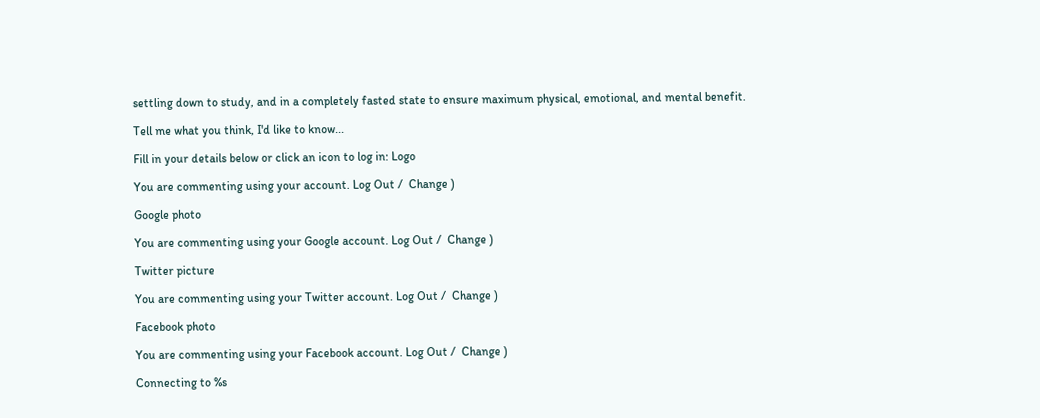settling down to study, and in a completely fasted state to ensure maximum physical, emotional, and mental benefit.

Tell me what you think, I'd like to know...

Fill in your details below or click an icon to log in: Logo

You are commenting using your account. Log Out /  Change )

Google photo

You are commenting using your Google account. Log Out /  Change )

Twitter picture

You are commenting using your Twitter account. Log Out /  Change )

Facebook photo

You are commenting using your Facebook account. Log Out /  Change )

Connecting to %s